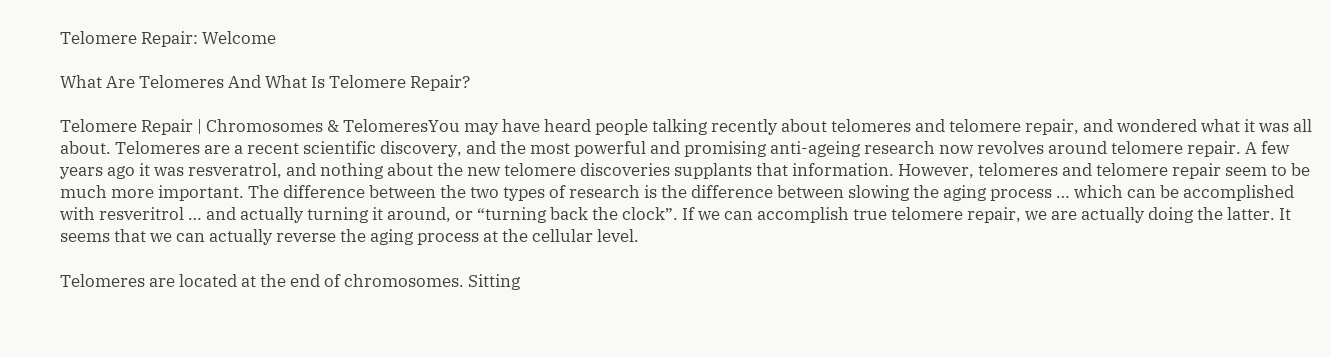Telomere Repair: Welcome

What Are Telomeres And What Is Telomere Repair?

Telomere Repair | Chromosomes & TelomeresYou may have heard people talking recently about telomeres and telomere repair, and wondered what it was all about. Telomeres are a recent scientific discovery, and the most powerful and promising anti-ageing research now revolves around telomere repair. A few years ago it was resveratrol, and nothing about the new telomere discoveries supplants that information. However, telomeres and telomere repair seem to be much more important. The difference between the two types of research is the difference between slowing the aging process … which can be accomplished with resveritrol … and actually turning it around, or “turning back the clock”. If we can accomplish true telomere repair, we are actually doing the latter. It seems that we can actually reverse the aging process at the cellular level.

Telomeres are located at the end of chromosomes. Sitting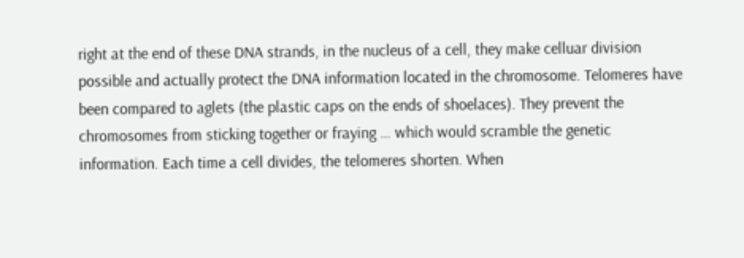right at the end of these DNA strands, in the nucleus of a cell, they make celluar division possible and actually protect the DNA information located in the chromosome. Telomeres have been compared to aglets (the plastic caps on the ends of shoelaces). They prevent the chromosomes from sticking together or fraying … which would scramble the genetic information. Each time a cell divides, the telomeres shorten. When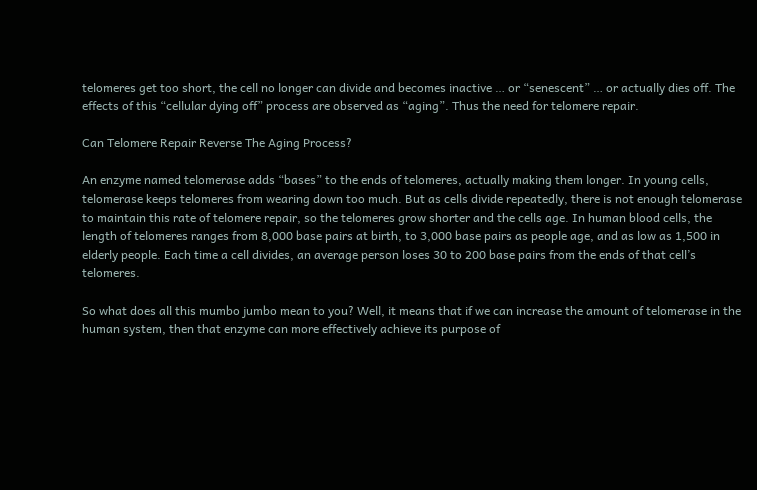telomeres get too short, the cell no longer can divide and becomes inactive … or “senescent” … or actually dies off. The effects of this “cellular dying off” process are observed as “aging”. Thus the need for telomere repair.

Can Telomere Repair Reverse The Aging Process?

An enzyme named telomerase adds “bases” to the ends of telomeres, actually making them longer. In young cells, telomerase keeps telomeres from wearing down too much. But as cells divide repeatedly, there is not enough telomerase to maintain this rate of telomere repair, so the telomeres grow shorter and the cells age. In human blood cells, the length of telomeres ranges from 8,000 base pairs at birth, to 3,000 base pairs as people age, and as low as 1,500 in elderly people. Each time a cell divides, an average person loses 30 to 200 base pairs from the ends of that cell’s telomeres.

So what does all this mumbo jumbo mean to you? Well, it means that if we can increase the amount of telomerase in the human system, then that enzyme can more effectively achieve its purpose of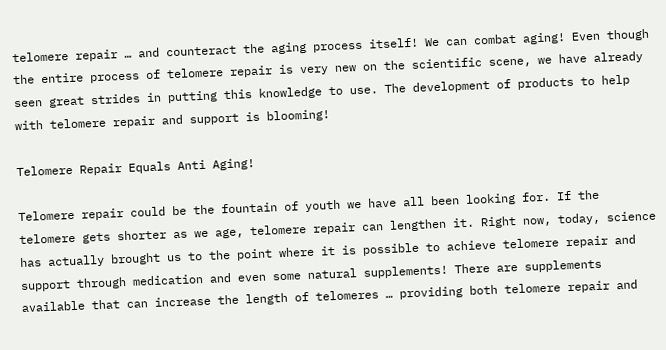telomere repair … and counteract the aging process itself! We can combat aging! Even though the entire process of telomere repair is very new on the scientific scene, we have already seen great strides in putting this knowledge to use. The development of products to help with telomere repair and support is blooming!

Telomere Repair Equals Anti Aging!

Telomere repair could be the fountain of youth we have all been looking for. If the telomere gets shorter as we age, telomere repair can lengthen it. Right now, today, science has actually brought us to the point where it is possible to achieve telomere repair and support through medication and even some natural supplements! There are supplements available that can increase the length of telomeres … providing both telomere repair and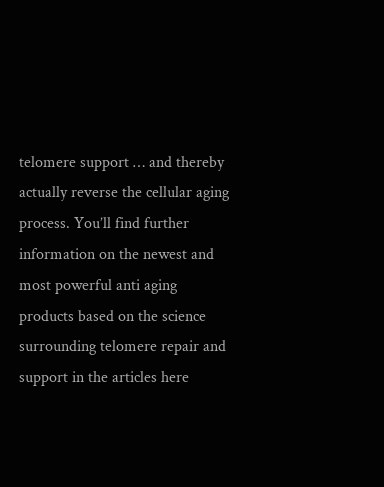telomere support … and thereby actually reverse the cellular aging process. You’ll find further information on the newest and most powerful anti aging products based on the science surrounding telomere repair and support in the articles here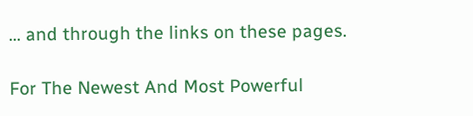… and through the links on these pages.

For The Newest And Most Powerful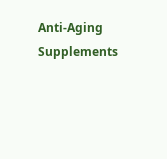Anti-Aging Supplements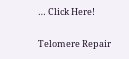… Click Here!

Telomere Repair